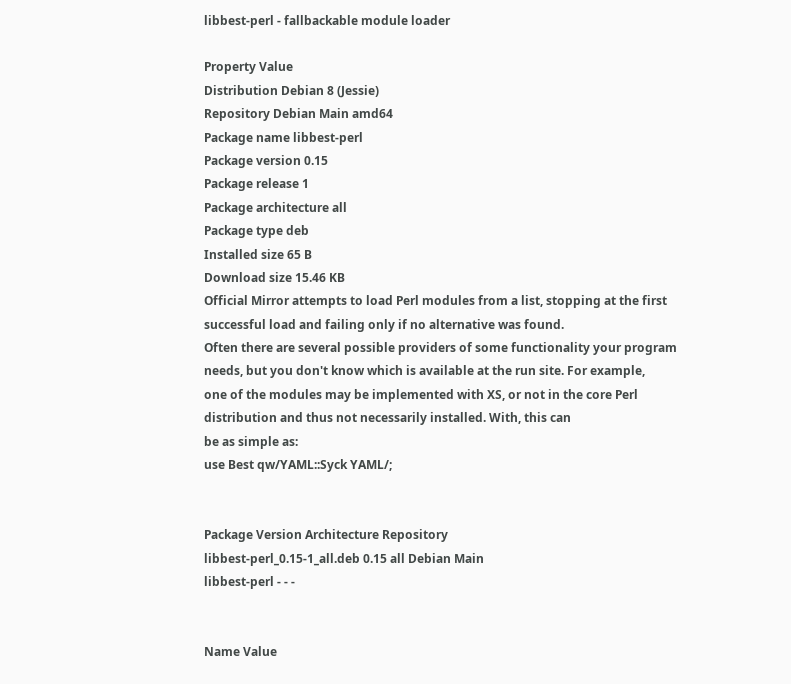libbest-perl - fallbackable module loader

Property Value
Distribution Debian 8 (Jessie)
Repository Debian Main amd64
Package name libbest-perl
Package version 0.15
Package release 1
Package architecture all
Package type deb
Installed size 65 B
Download size 15.46 KB
Official Mirror attempts to load Perl modules from a list, stopping at the first
successful load and failing only if no alternative was found.
Often there are several possible providers of some functionality your program
needs, but you don't know which is available at the run site. For example,
one of the modules may be implemented with XS, or not in the core Perl
distribution and thus not necessarily installed. With, this can
be as simple as:
use Best qw/YAML::Syck YAML/;


Package Version Architecture Repository
libbest-perl_0.15-1_all.deb 0.15 all Debian Main
libbest-perl - - -


Name Value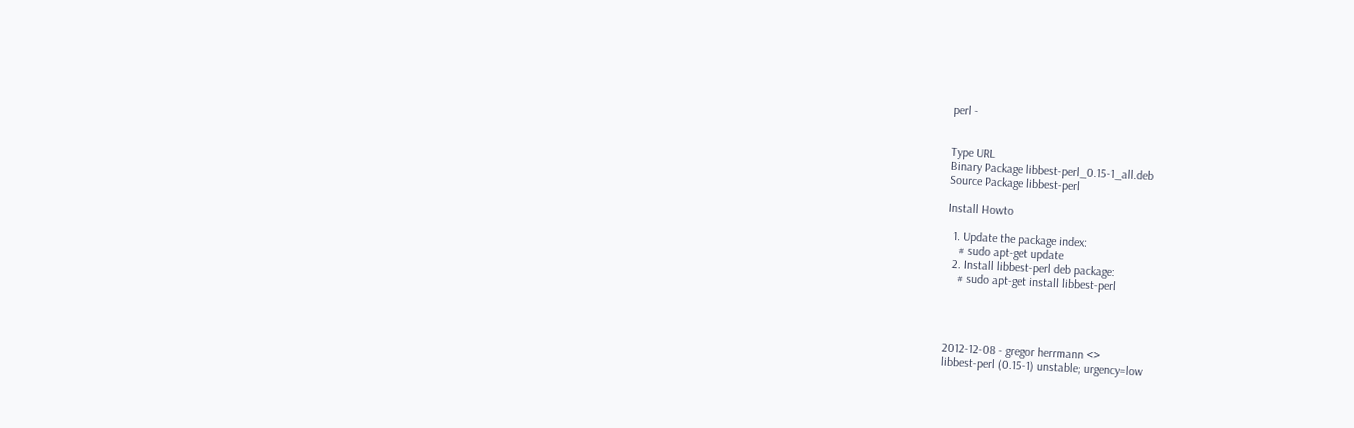perl -


Type URL
Binary Package libbest-perl_0.15-1_all.deb
Source Package libbest-perl

Install Howto

  1. Update the package index:
    # sudo apt-get update
  2. Install libbest-perl deb package:
    # sudo apt-get install libbest-perl




2012-12-08 - gregor herrmann <>
libbest-perl (0.15-1) unstable; urgency=low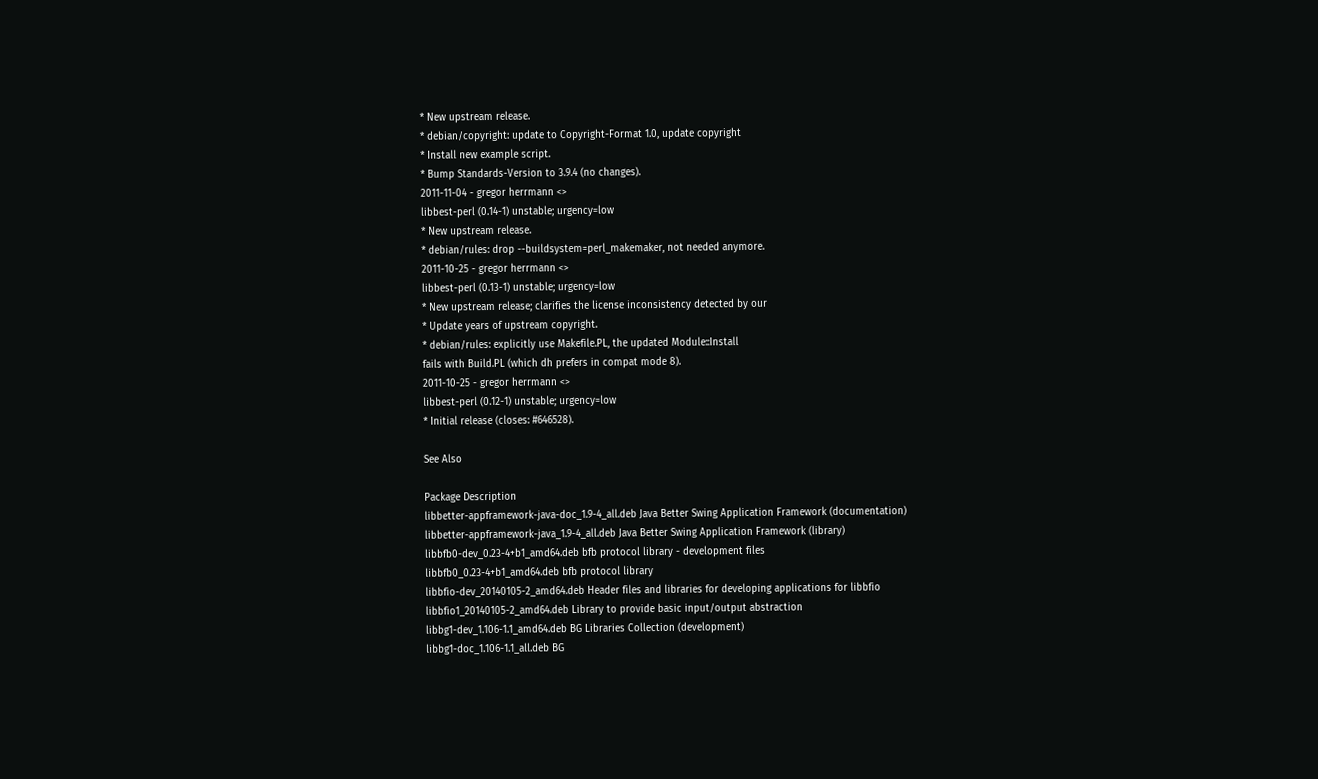* New upstream release.
* debian/copyright: update to Copyright-Format 1.0, update copyright
* Install new example script.
* Bump Standards-Version to 3.9.4 (no changes).
2011-11-04 - gregor herrmann <>
libbest-perl (0.14-1) unstable; urgency=low
* New upstream release.
* debian/rules: drop --buildsystem=perl_makemaker, not needed anymore.
2011-10-25 - gregor herrmann <>
libbest-perl (0.13-1) unstable; urgency=low
* New upstream release; clarifies the license inconsistency detected by our
* Update years of upstream copyright.
* debian/rules: explicitly use Makefile.PL, the updated Module::Install
fails with Build.PL (which dh prefers in compat mode 8).
2011-10-25 - gregor herrmann <>
libbest-perl (0.12-1) unstable; urgency=low
* Initial release (closes: #646528).

See Also

Package Description
libbetter-appframework-java-doc_1.9-4_all.deb Java Better Swing Application Framework (documentation)
libbetter-appframework-java_1.9-4_all.deb Java Better Swing Application Framework (library)
libbfb0-dev_0.23-4+b1_amd64.deb bfb protocol library - development files
libbfb0_0.23-4+b1_amd64.deb bfb protocol library
libbfio-dev_20140105-2_amd64.deb Header files and libraries for developing applications for libbfio
libbfio1_20140105-2_amd64.deb Library to provide basic input/output abstraction
libbg1-dev_1.106-1.1_amd64.deb BG Libraries Collection (development)
libbg1-doc_1.106-1.1_all.deb BG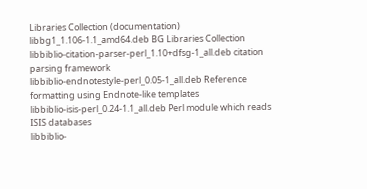Libraries Collection (documentation)
libbg1_1.106-1.1_amd64.deb BG Libraries Collection
libbiblio-citation-parser-perl_1.10+dfsg-1_all.deb citation parsing framework
libbiblio-endnotestyle-perl_0.05-1_all.deb Reference formatting using Endnote-like templates
libbiblio-isis-perl_0.24-1.1_all.deb Perl module which reads ISIS databases
libbiblio-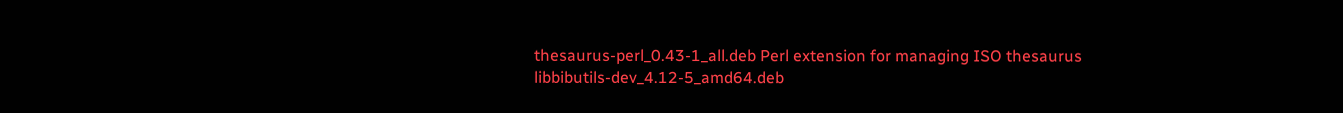thesaurus-perl_0.43-1_all.deb Perl extension for managing ISO thesaurus
libbibutils-dev_4.12-5_amd64.deb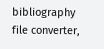bibliography file converter,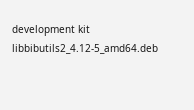development kit
libbibutils2_4.12-5_amd64.deb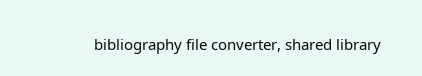bibliography file converter, shared library